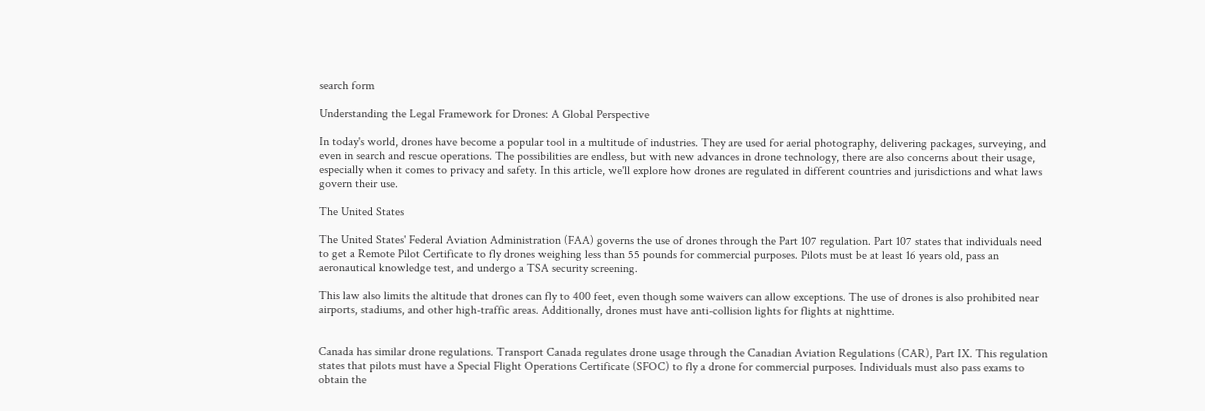search form

Understanding the Legal Framework for Drones: A Global Perspective

In today's world, drones have become a popular tool in a multitude of industries. They are used for aerial photography, delivering packages, surveying, and even in search and rescue operations. The possibilities are endless, but with new advances in drone technology, there are also concerns about their usage, especially when it comes to privacy and safety. In this article, we'll explore how drones are regulated in different countries and jurisdictions and what laws govern their use.

The United States

The United States' Federal Aviation Administration (FAA) governs the use of drones through the Part 107 regulation. Part 107 states that individuals need to get a Remote Pilot Certificate to fly drones weighing less than 55 pounds for commercial purposes. Pilots must be at least 16 years old, pass an aeronautical knowledge test, and undergo a TSA security screening.

This law also limits the altitude that drones can fly to 400 feet, even though some waivers can allow exceptions. The use of drones is also prohibited near airports, stadiums, and other high-traffic areas. Additionally, drones must have anti-collision lights for flights at nighttime.


Canada has similar drone regulations. Transport Canada regulates drone usage through the Canadian Aviation Regulations (CAR), Part IX. This regulation states that pilots must have a Special Flight Operations Certificate (SFOC) to fly a drone for commercial purposes. Individuals must also pass exams to obtain the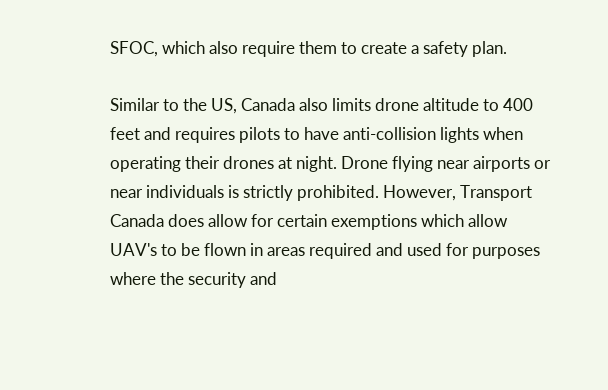SFOC, which also require them to create a safety plan.

Similar to the US, Canada also limits drone altitude to 400 feet and requires pilots to have anti-collision lights when operating their drones at night. Drone flying near airports or near individuals is strictly prohibited. However, Transport Canada does allow for certain exemptions which allow UAV's to be flown in areas required and used for purposes where the security and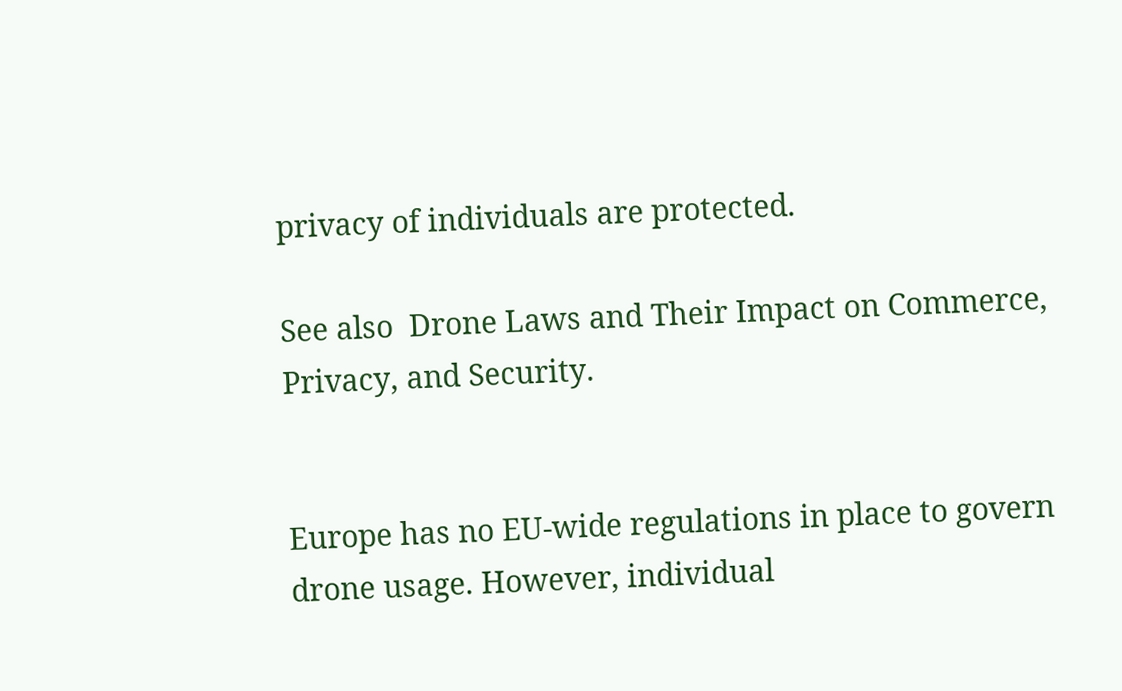privacy of individuals are protected.

See also  Drone Laws and Their Impact on Commerce, Privacy, and Security.


Europe has no EU-wide regulations in place to govern drone usage. However, individual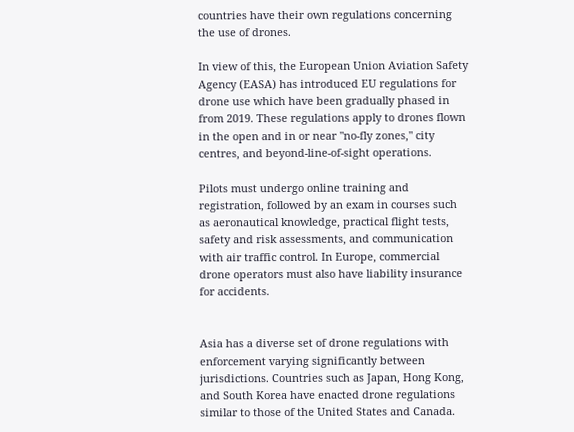countries have their own regulations concerning the use of drones.

In view of this, the European Union Aviation Safety Agency (EASA) has introduced EU regulations for drone use which have been gradually phased in from 2019. These regulations apply to drones flown in the open and in or near "no-fly zones," city centres, and beyond-line-of-sight operations.

Pilots must undergo online training and registration, followed by an exam in courses such as aeronautical knowledge, practical flight tests, safety and risk assessments, and communication with air traffic control. In Europe, commercial drone operators must also have liability insurance for accidents.


Asia has a diverse set of drone regulations with enforcement varying significantly between jurisdictions. Countries such as Japan, Hong Kong, and South Korea have enacted drone regulations similar to those of the United States and Canada.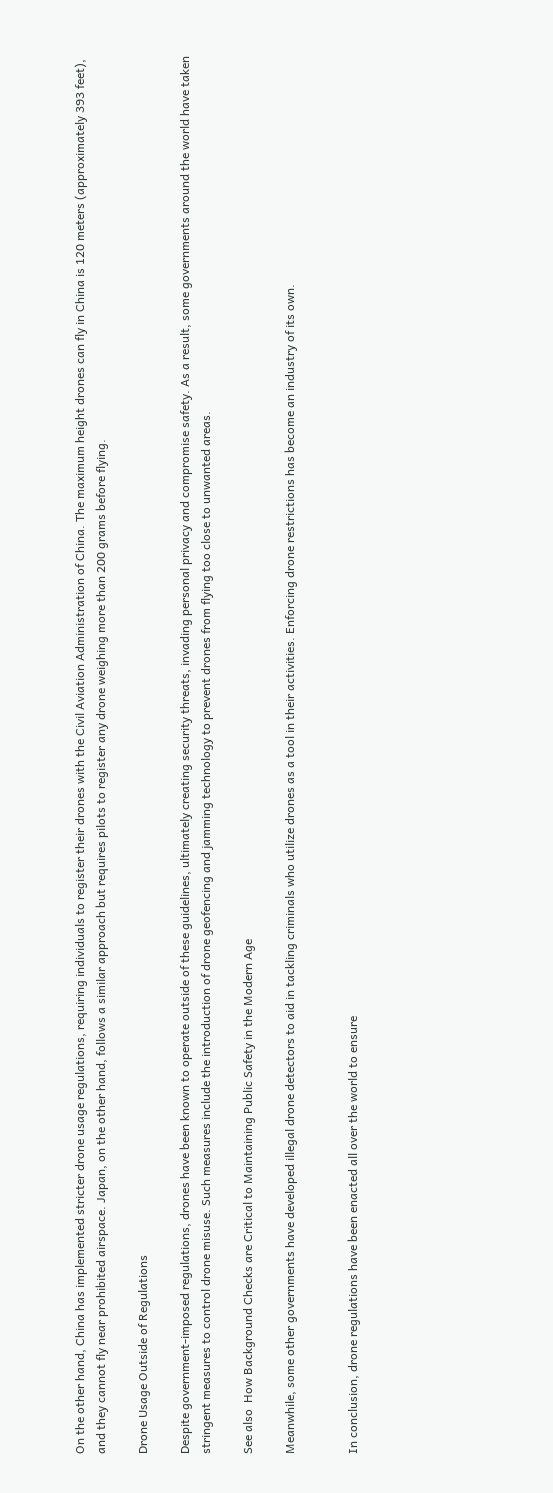On the other hand, China has implemented stricter drone usage regulations, requiring individuals to register their drones with the Civil Aviation Administration of China. The maximum height drones can fly in China is 120 meters (approximately 393 feet), and they cannot fly near prohibited airspace. Japan, on the other hand, follows a similar approach but requires pilots to register any drone weighing more than 200 grams before flying.

Drone Usage Outside of Regulations

Despite government-imposed regulations, drones have been known to operate outside of these guidelines, ultimately creating security threats, invading personal privacy and compromise safety. As a result, some governments around the world have taken stringent measures to control drone misuse. Such measures include the introduction of drone geofencing and jamming technology to prevent drones from flying too close to unwanted areas.

See also  How Background Checks are Critical to Maintaining Public Safety in the Modern Age

Meanwhile, some other governments have developed illegal drone detectors to aid in tackling criminals who utilize drones as a tool in their activities. Enforcing drone restrictions has become an industry of its own.


In conclusion, drone regulations have been enacted all over the world to ensure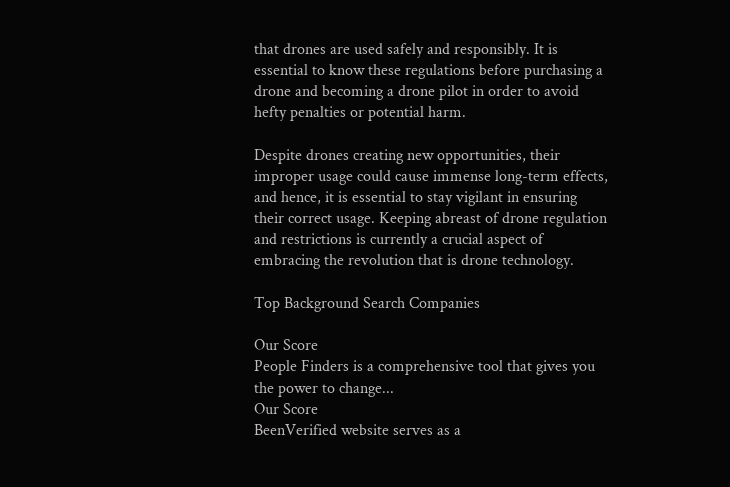that drones are used safely and responsibly. It is essential to know these regulations before purchasing a drone and becoming a drone pilot in order to avoid hefty penalties or potential harm.

Despite drones creating new opportunities, their improper usage could cause immense long-term effects, and hence, it is essential to stay vigilant in ensuring their correct usage. Keeping abreast of drone regulation and restrictions is currently a crucial aspect of embracing the revolution that is drone technology.

Top Background Search Companies

Our Score
People Finders is a comprehensive tool that gives you the power to change...
Our Score
BeenVerified website serves as a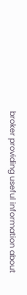broker providing useful information about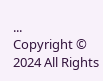...
Copyright © 2024 All Rights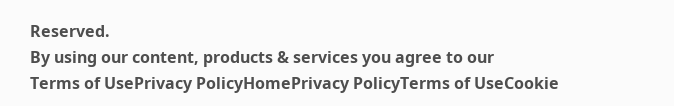Reserved.
By using our content, products & services you agree to our
Terms of UsePrivacy PolicyHomePrivacy PolicyTerms of UseCookie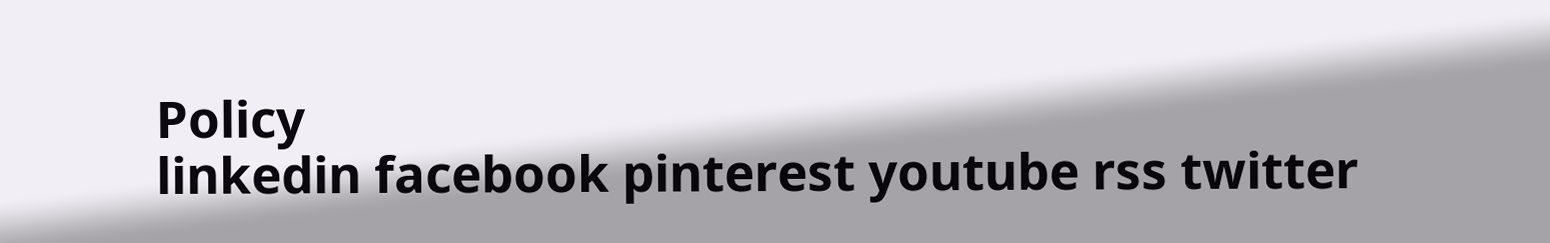Policy
linkedin facebook pinterest youtube rss twitter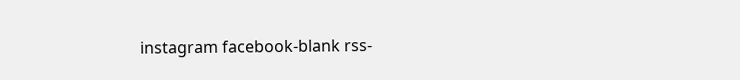instagram facebook-blank rss-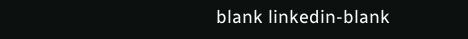blank linkedin-blank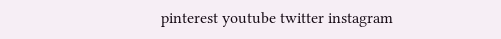pinterest youtube twitter instagram